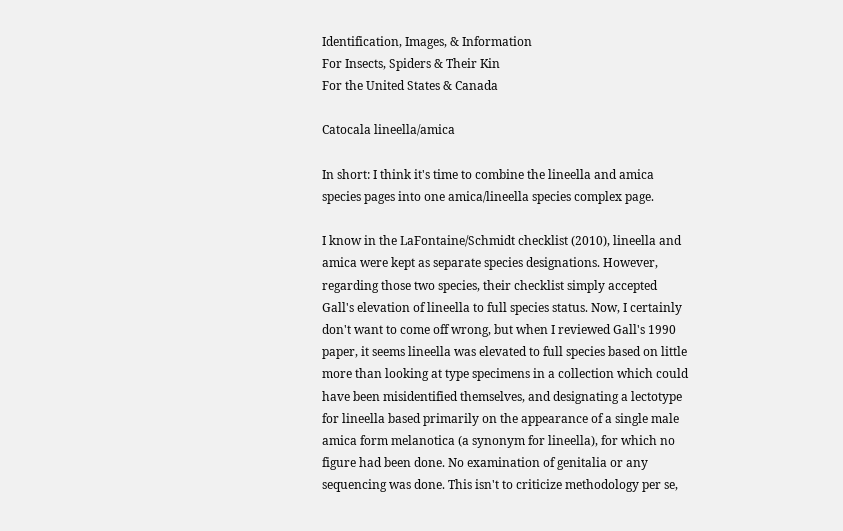Identification, Images, & Information
For Insects, Spiders & Their Kin
For the United States & Canada

Catocala lineella/amica

In short: I think it's time to combine the lineella and amica species pages into one amica/lineella species complex page.

I know in the LaFontaine/Schmidt checklist (2010), lineella and amica were kept as separate species designations. However, regarding those two species, their checklist simply accepted Gall's elevation of lineella to full species status. Now, I certainly don't want to come off wrong, but when I reviewed Gall's 1990 paper, it seems lineella was elevated to full species based on little more than looking at type specimens in a collection which could have been misidentified themselves, and designating a lectotype for lineella based primarily on the appearance of a single male amica form melanotica (a synonym for lineella), for which no figure had been done. No examination of genitalia or any sequencing was done. This isn't to criticize methodology per se,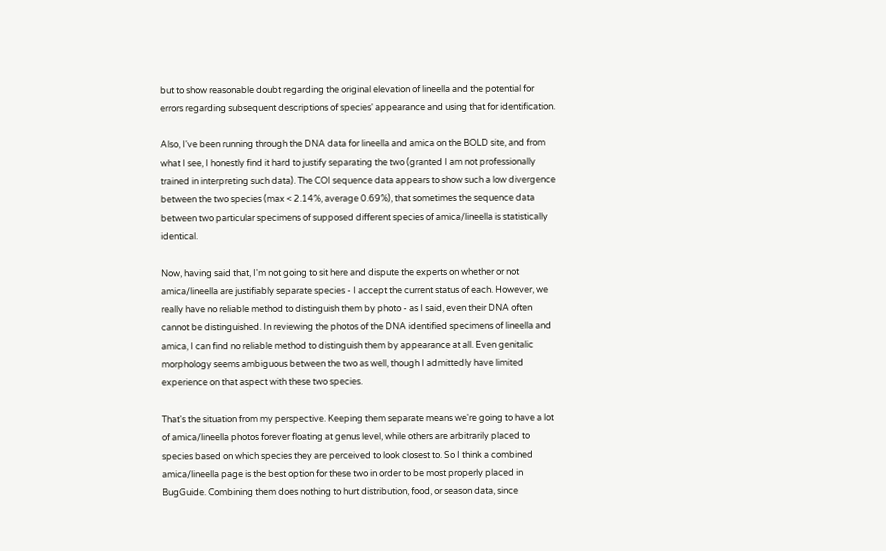but to show reasonable doubt regarding the original elevation of lineella and the potential for errors regarding subsequent descriptions of species' appearance and using that for identification.

Also, I've been running through the DNA data for lineella and amica on the BOLD site, and from what I see, I honestly find it hard to justify separating the two (granted I am not professionally trained in interpreting such data). The COI sequence data appears to show such a low divergence between the two species (max < 2.14%, average 0.69%), that sometimes the sequence data between two particular specimens of supposed different species of amica/lineella is statistically identical.

Now, having said that, I'm not going to sit here and dispute the experts on whether or not amica/lineella are justifiably separate species - I accept the current status of each. However, we really have no reliable method to distinguish them by photo - as I said, even their DNA often cannot be distinguished. In reviewing the photos of the DNA identified specimens of lineella and amica, I can find no reliable method to distinguish them by appearance at all. Even genitalic morphology seems ambiguous between the two as well, though I admittedly have limited experience on that aspect with these two species.

That's the situation from my perspective. Keeping them separate means we're going to have a lot of amica/lineella photos forever floating at genus level, while others are arbitrarily placed to species based on which species they are perceived to look closest to. So I think a combined amica/lineella page is the best option for these two in order to be most properly placed in BugGuide. Combining them does nothing to hurt distribution, food, or season data, since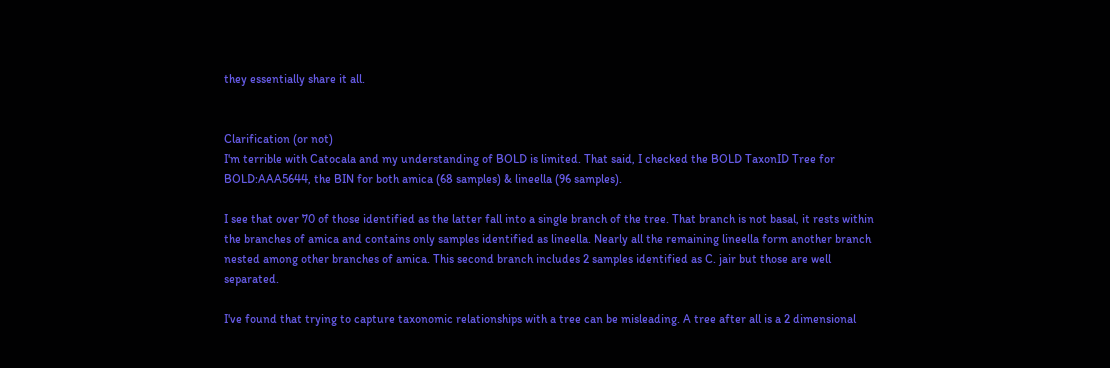they essentially share it all.


Clarification (or not)
I'm terrible with Catocala and my understanding of BOLD is limited. That said, I checked the BOLD TaxonID Tree for BOLD:AAA5644, the BIN for both amica (68 samples) & lineella (96 samples).

I see that over 70 of those identified as the latter fall into a single branch of the tree. That branch is not basal, it rests within the branches of amica and contains only samples identified as lineella. Nearly all the remaining lineella form another branch nested among other branches of amica. This second branch includes 2 samples identified as C. jair but those are well separated.

I've found that trying to capture taxonomic relationships with a tree can be misleading. A tree after all is a 2 dimensional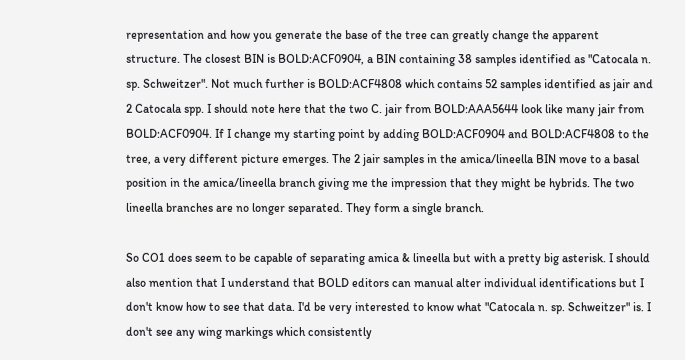representation and how you generate the base of the tree can greatly change the apparent structure. The closest BIN is BOLD:ACF0904, a BIN containing 38 samples identified as "Catocala n. sp. Schweitzer". Not much further is BOLD:ACF4808 which contains 52 samples identified as jair and 2 Catocala spp. I should note here that the two C. jair from BOLD:AAA5644 look like many jair from BOLD:ACF0904. If I change my starting point by adding BOLD:ACF0904 and BOLD:ACF4808 to the tree, a very different picture emerges. The 2 jair samples in the amica/lineella BIN move to a basal position in the amica/lineella branch giving me the impression that they might be hybrids. The two lineella branches are no longer separated. They form a single branch.

So CO1 does seem to be capable of separating amica & lineella but with a pretty big asterisk. I should also mention that I understand that BOLD editors can manual alter individual identifications but I don't know how to see that data. I'd be very interested to know what "Catocala n. sp. Schweitzer" is. I don't see any wing markings which consistently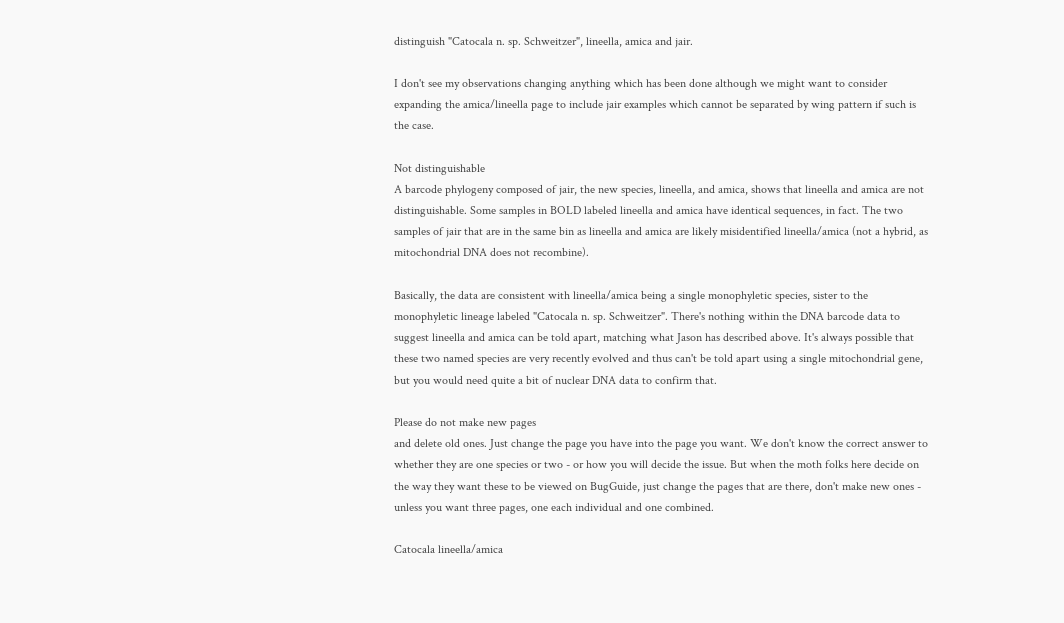distinguish "Catocala n. sp. Schweitzer", lineella, amica and jair.

I don't see my observations changing anything which has been done although we might want to consider expanding the amica/lineella page to include jair examples which cannot be separated by wing pattern if such is the case.

Not distinguishable
A barcode phylogeny composed of jair, the new species, lineella, and amica, shows that lineella and amica are not distinguishable. Some samples in BOLD labeled lineella and amica have identical sequences, in fact. The two samples of jair that are in the same bin as lineella and amica are likely misidentified lineella/amica (not a hybrid, as mitochondrial DNA does not recombine).

Basically, the data are consistent with lineella/amica being a single monophyletic species, sister to the monophyletic lineage labeled "Catocala n. sp. Schweitzer". There's nothing within the DNA barcode data to suggest lineella and amica can be told apart, matching what Jason has described above. It's always possible that these two named species are very recently evolved and thus can't be told apart using a single mitochondrial gene, but you would need quite a bit of nuclear DNA data to confirm that.

Please do not make new pages
and delete old ones. Just change the page you have into the page you want. We don't know the correct answer to whether they are one species or two - or how you will decide the issue. But when the moth folks here decide on the way they want these to be viewed on BugGuide, just change the pages that are there, don't make new ones - unless you want three pages, one each individual and one combined.

Catocala lineella/amica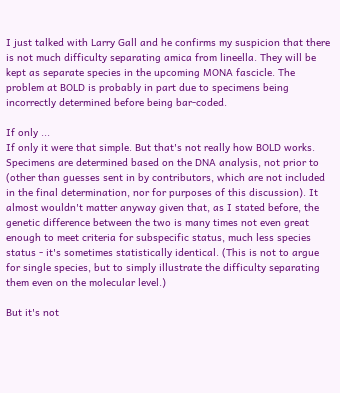I just talked with Larry Gall and he confirms my suspicion that there is not much difficulty separating amica from lineella. They will be kept as separate species in the upcoming MONA fascicle. The problem at BOLD is probably in part due to specimens being incorrectly determined before being bar-coded.

If only ...
If only it were that simple. But that's not really how BOLD works. Specimens are determined based on the DNA analysis, not prior to (other than guesses sent in by contributors, which are not included in the final determination, nor for purposes of this discussion). It almost wouldn't matter anyway given that, as I stated before, the genetic difference between the two is many times not even great enough to meet criteria for subspecific status, much less species status - it's sometimes statistically identical. (This is not to argue for single species, but to simply illustrate the difficulty separating them even on the molecular level.)

But it's not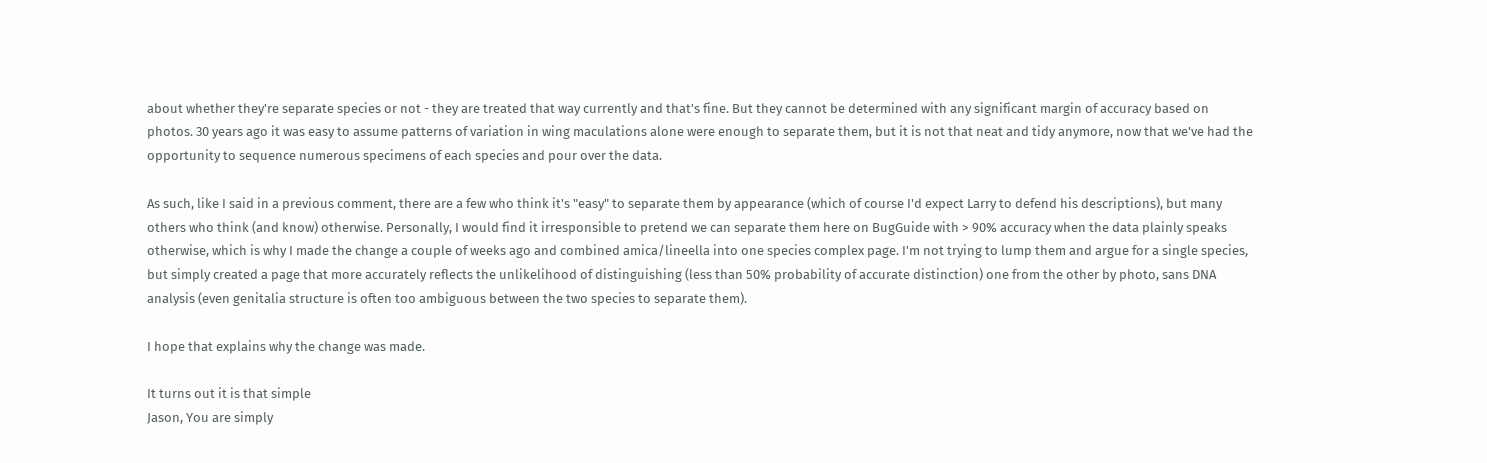about whether they're separate species or not - they are treated that way currently and that's fine. But they cannot be determined with any significant margin of accuracy based on photos. 30 years ago it was easy to assume patterns of variation in wing maculations alone were enough to separate them, but it is not that neat and tidy anymore, now that we've had the opportunity to sequence numerous specimens of each species and pour over the data.

As such, like I said in a previous comment, there are a few who think it's "easy" to separate them by appearance (which of course I'd expect Larry to defend his descriptions), but many others who think (and know) otherwise. Personally, I would find it irresponsible to pretend we can separate them here on BugGuide with > 90% accuracy when the data plainly speaks otherwise, which is why I made the change a couple of weeks ago and combined amica/lineella into one species complex page. I'm not trying to lump them and argue for a single species, but simply created a page that more accurately reflects the unlikelihood of distinguishing (less than 50% probability of accurate distinction) one from the other by photo, sans DNA analysis (even genitalia structure is often too ambiguous between the two species to separate them).

I hope that explains why the change was made.

It turns out it is that simple
Jason, You are simply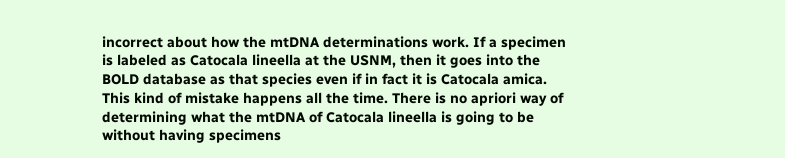incorrect about how the mtDNA determinations work. If a specimen is labeled as Catocala lineella at the USNM, then it goes into the BOLD database as that species even if in fact it is Catocala amica. This kind of mistake happens all the time. There is no apriori way of determining what the mtDNA of Catocala lineella is going to be without having specimens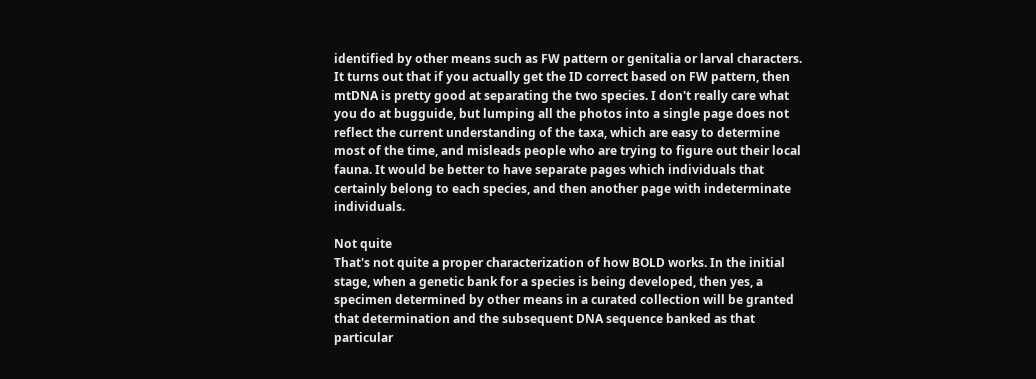identified by other means such as FW pattern or genitalia or larval characters. It turns out that if you actually get the ID correct based on FW pattern, then mtDNA is pretty good at separating the two species. I don't really care what you do at bugguide, but lumping all the photos into a single page does not reflect the current understanding of the taxa, which are easy to determine most of the time, and misleads people who are trying to figure out their local fauna. It would be better to have separate pages which individuals that certainly belong to each species, and then another page with indeterminate individuals.

Not quite
That's not quite a proper characterization of how BOLD works. In the initial stage, when a genetic bank for a species is being developed, then yes, a specimen determined by other means in a curated collection will be granted that determination and the subsequent DNA sequence banked as that particular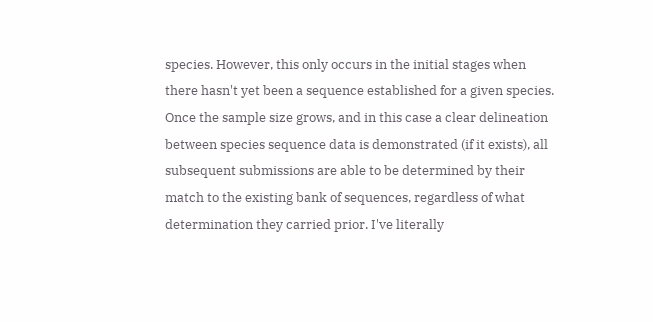species. However, this only occurs in the initial stages when there hasn't yet been a sequence established for a given species. Once the sample size grows, and in this case a clear delineation between species sequence data is demonstrated (if it exists), all subsequent submissions are able to be determined by their match to the existing bank of sequences, regardless of what determination they carried prior. I've literally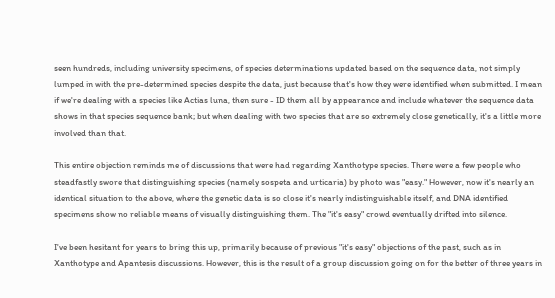seen hundreds, including university specimens, of species determinations updated based on the sequence data, not simply lumped in with the pre-determined species despite the data, just because that's how they were identified when submitted. I mean if we're dealing with a species like Actias luna, then sure - ID them all by appearance and include whatever the sequence data shows in that species sequence bank; but when dealing with two species that are so extremely close genetically, it's a little more involved than that.

This entire objection reminds me of discussions that were had regarding Xanthotype species. There were a few people who steadfastly swore that distinguishing species (namely sospeta and urticaria) by photo was "easy." However, now it's nearly an identical situation to the above, where the genetic data is so close it's nearly indistinguishable itself, and DNA identified specimens show no reliable means of visually distinguishing them. The "it's easy" crowd eventually drifted into silence.

I've been hesitant for years to bring this up, primarily because of previous "it's easy" objections of the past, such as in Xanthotype and Apantesis discussions. However, this is the result of a group discussion going on for the better of three years in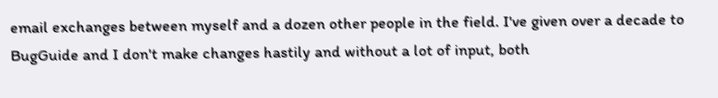email exchanges between myself and a dozen other people in the field. I've given over a decade to BugGuide and I don't make changes hastily and without a lot of input, both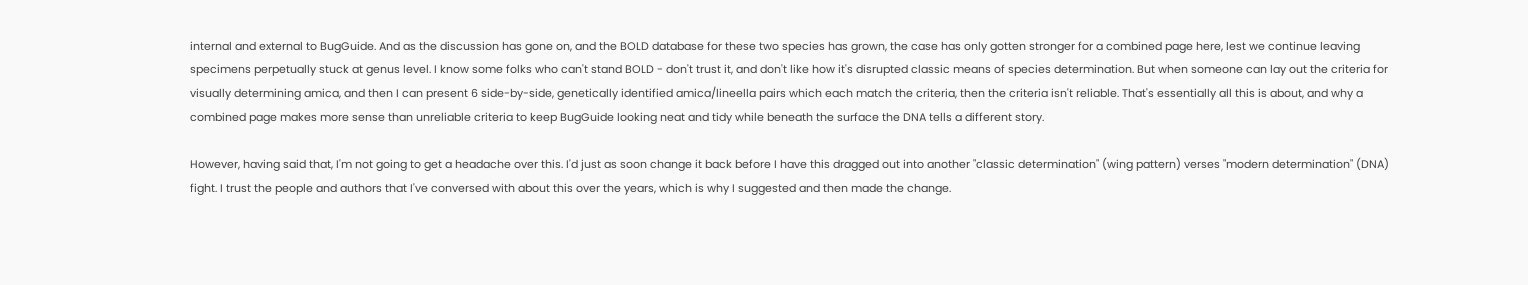internal and external to BugGuide. And as the discussion has gone on, and the BOLD database for these two species has grown, the case has only gotten stronger for a combined page here, lest we continue leaving specimens perpetually stuck at genus level. I know some folks who can't stand BOLD - don't trust it, and don't like how it's disrupted classic means of species determination. But when someone can lay out the criteria for visually determining amica, and then I can present 6 side-by-side, genetically identified amica/lineella pairs which each match the criteria, then the criteria isn't reliable. That's essentially all this is about, and why a combined page makes more sense than unreliable criteria to keep BugGuide looking neat and tidy while beneath the surface the DNA tells a different story.

However, having said that, I'm not going to get a headache over this. I'd just as soon change it back before I have this dragged out into another "classic determination" (wing pattern) verses "modern determination" (DNA) fight. I trust the people and authors that I've conversed with about this over the years, which is why I suggested and then made the change.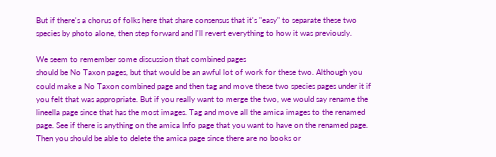But if there's a chorus of folks here that share consensus that it's "easy" to separate these two species by photo alone, then step forward and I'll revert everything to how it was previously.

We seem to remember some discussion that combined pages
should be No Taxon pages, but that would be an awful lot of work for these two. Although you could make a No Taxon combined page and then tag and move these two species pages under it if you felt that was appropriate. But if you really want to merge the two, we would say rename the lineella page since that has the most images. Tag and move all the amica images to the renamed page. See if there is anything on the amica Info page that you want to have on the renamed page. Then you should be able to delete the amica page since there are no books or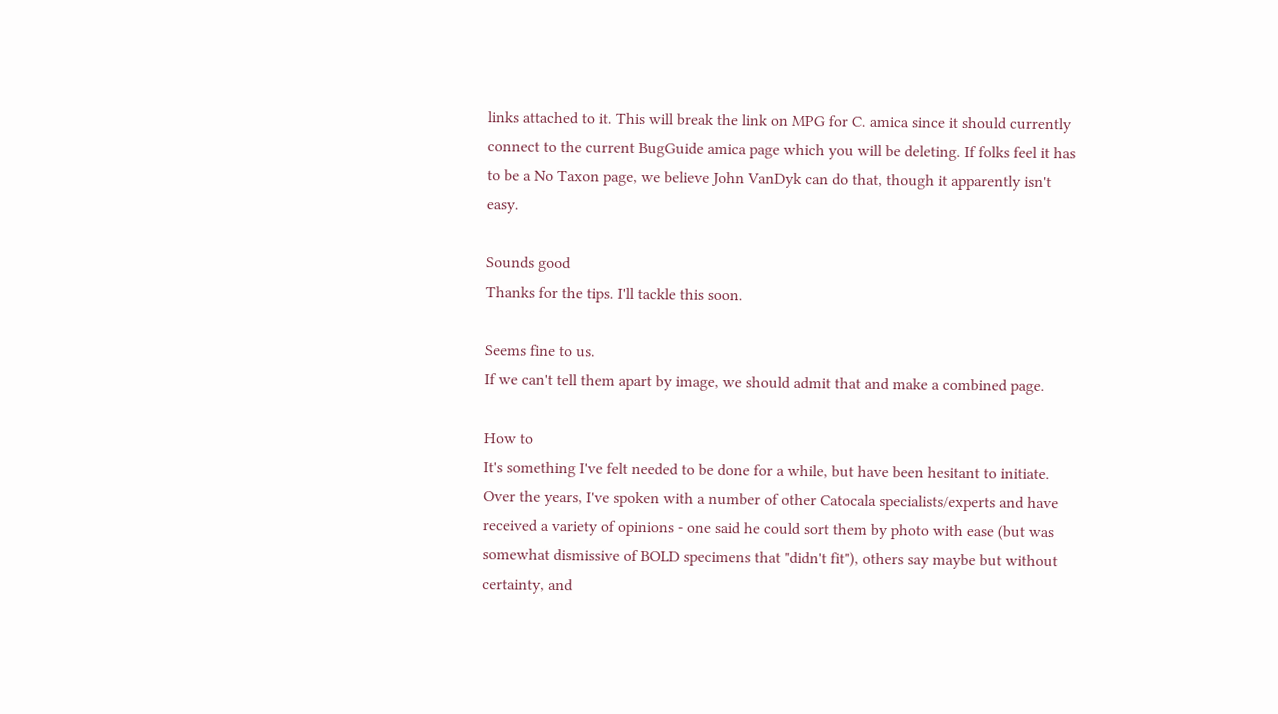links attached to it. This will break the link on MPG for C. amica since it should currently connect to the current BugGuide amica page which you will be deleting. If folks feel it has to be a No Taxon page, we believe John VanDyk can do that, though it apparently isn't easy.

Sounds good
Thanks for the tips. I'll tackle this soon.

Seems fine to us.
If we can't tell them apart by image, we should admit that and make a combined page.

How to
It's something I've felt needed to be done for a while, but have been hesitant to initiate. Over the years, I've spoken with a number of other Catocala specialists/experts and have received a variety of opinions - one said he could sort them by photo with ease (but was somewhat dismissive of BOLD specimens that "didn't fit"), others say maybe but without certainty, and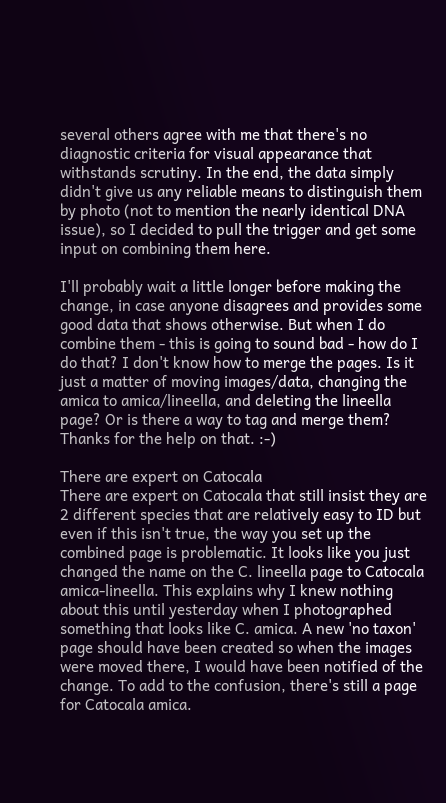several others agree with me that there's no diagnostic criteria for visual appearance that withstands scrutiny. In the end, the data simply didn't give us any reliable means to distinguish them by photo (not to mention the nearly identical DNA issue), so I decided to pull the trigger and get some input on combining them here.

I'll probably wait a little longer before making the change, in case anyone disagrees and provides some good data that shows otherwise. But when I do combine them - this is going to sound bad - how do I do that? I don't know how to merge the pages. Is it just a matter of moving images/data, changing the amica to amica/lineella, and deleting the lineella page? Or is there a way to tag and merge them? Thanks for the help on that. :-)

There are expert on Catocala
There are expert on Catocala that still insist they are 2 different species that are relatively easy to ID but even if this isn't true, the way you set up the combined page is problematic. It looks like you just changed the name on the C. lineella page to Catocala amica-lineella. This explains why I knew nothing about this until yesterday when I photographed something that looks like C. amica. A new 'no taxon' page should have been created so when the images were moved there, I would have been notified of the change. To add to the confusion, there's still a page for Catocala amica.